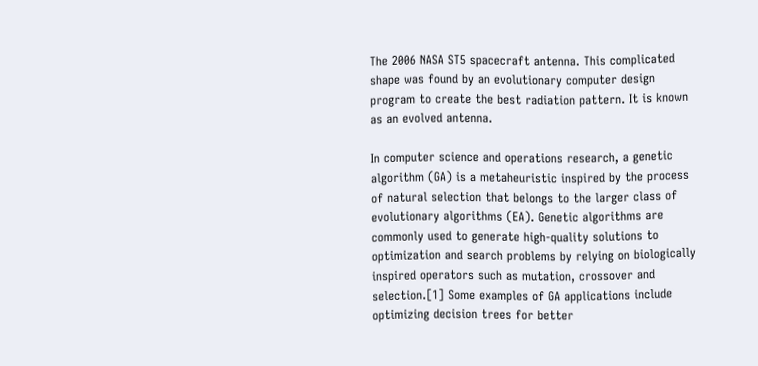The 2006 NASA ST5 spacecraft antenna. This complicated shape was found by an evolutionary computer design program to create the best radiation pattern. It is known as an evolved antenna.

In computer science and operations research, a genetic algorithm (GA) is a metaheuristic inspired by the process of natural selection that belongs to the larger class of evolutionary algorithms (EA). Genetic algorithms are commonly used to generate high-quality solutions to optimization and search problems by relying on biologically inspired operators such as mutation, crossover and selection.[1] Some examples of GA applications include optimizing decision trees for better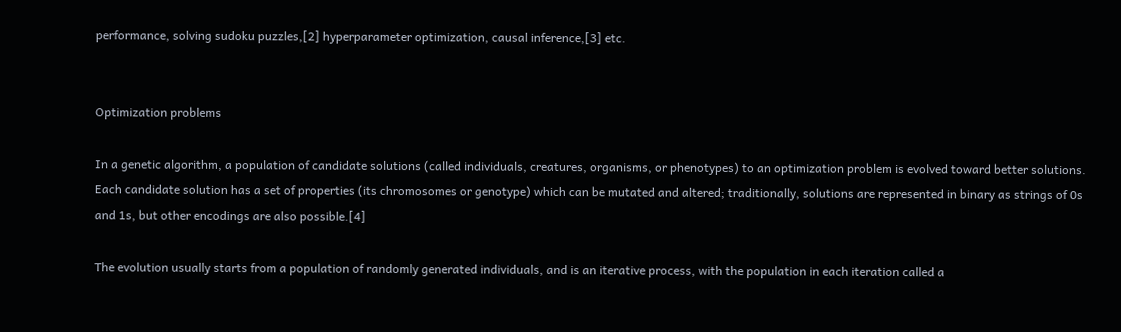performance, solving sudoku puzzles,[2] hyperparameter optimization, causal inference,[3] etc.


Optimization problems

In a genetic algorithm, a population of candidate solutions (called individuals, creatures, organisms, or phenotypes) to an optimization problem is evolved toward better solutions. Each candidate solution has a set of properties (its chromosomes or genotype) which can be mutated and altered; traditionally, solutions are represented in binary as strings of 0s and 1s, but other encodings are also possible.[4]

The evolution usually starts from a population of randomly generated individuals, and is an iterative process, with the population in each iteration called a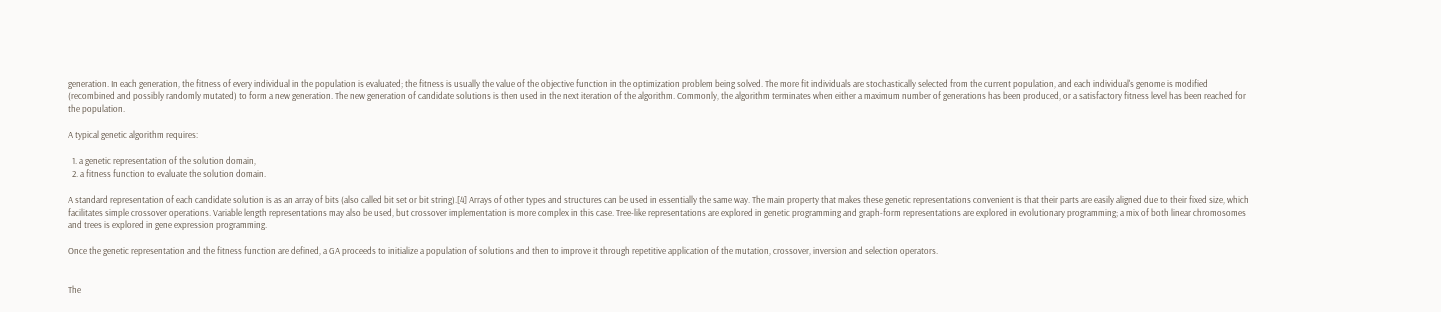generation. In each generation, the fitness of every individual in the population is evaluated; the fitness is usually the value of the objective function in the optimization problem being solved. The more fit individuals are stochastically selected from the current population, and each individual's genome is modified (recombined and possibly randomly mutated) to form a new generation. The new generation of candidate solutions is then used in the next iteration of the algorithm. Commonly, the algorithm terminates when either a maximum number of generations has been produced, or a satisfactory fitness level has been reached for the population.

A typical genetic algorithm requires:

  1. a genetic representation of the solution domain,
  2. a fitness function to evaluate the solution domain.

A standard representation of each candidate solution is as an array of bits (also called bit set or bit string).[4] Arrays of other types and structures can be used in essentially the same way. The main property that makes these genetic representations convenient is that their parts are easily aligned due to their fixed size, which facilitates simple crossover operations. Variable length representations may also be used, but crossover implementation is more complex in this case. Tree-like representations are explored in genetic programming and graph-form representations are explored in evolutionary programming; a mix of both linear chromosomes and trees is explored in gene expression programming.

Once the genetic representation and the fitness function are defined, a GA proceeds to initialize a population of solutions and then to improve it through repetitive application of the mutation, crossover, inversion and selection operators.


The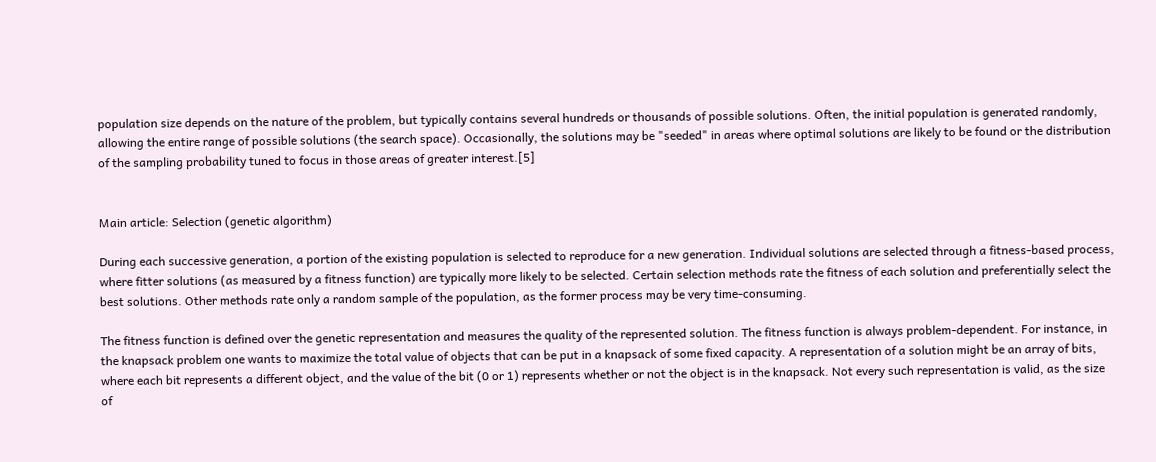population size depends on the nature of the problem, but typically contains several hundreds or thousands of possible solutions. Often, the initial population is generated randomly, allowing the entire range of possible solutions (the search space). Occasionally, the solutions may be "seeded" in areas where optimal solutions are likely to be found or the distribution of the sampling probability tuned to focus in those areas of greater interest.[5]


Main article: Selection (genetic algorithm)

During each successive generation, a portion of the existing population is selected to reproduce for a new generation. Individual solutions are selected through a fitness-based process, where fitter solutions (as measured by a fitness function) are typically more likely to be selected. Certain selection methods rate the fitness of each solution and preferentially select the best solutions. Other methods rate only a random sample of the population, as the former process may be very time-consuming.

The fitness function is defined over the genetic representation and measures the quality of the represented solution. The fitness function is always problem-dependent. For instance, in the knapsack problem one wants to maximize the total value of objects that can be put in a knapsack of some fixed capacity. A representation of a solution might be an array of bits, where each bit represents a different object, and the value of the bit (0 or 1) represents whether or not the object is in the knapsack. Not every such representation is valid, as the size of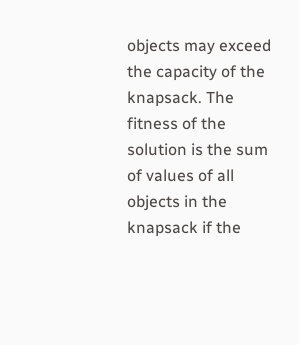objects may exceed the capacity of the knapsack. The fitness of the solution is the sum of values of all objects in the knapsack if the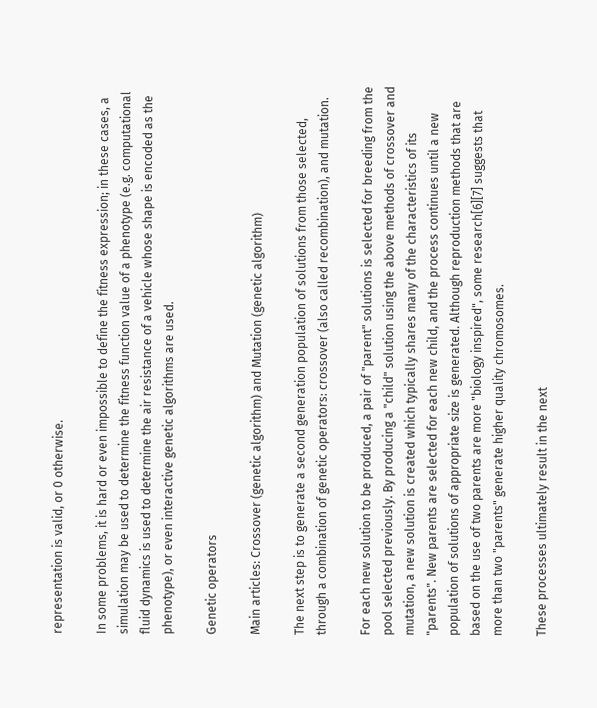representation is valid, or 0 otherwise.

In some problems, it is hard or even impossible to define the fitness expression; in these cases, a simulation may be used to determine the fitness function value of a phenotype (e.g. computational fluid dynamics is used to determine the air resistance of a vehicle whose shape is encoded as the phenotype), or even interactive genetic algorithms are used.

Genetic operators

Main articles: Crossover (genetic algorithm) and Mutation (genetic algorithm)

The next step is to generate a second generation population of solutions from those selected, through a combination of genetic operators: crossover (also called recombination), and mutation.

For each new solution to be produced, a pair of "parent" solutions is selected for breeding from the pool selected previously. By producing a "child" solution using the above methods of crossover and mutation, a new solution is created which typically shares many of the characteristics of its "parents". New parents are selected for each new child, and the process continues until a new population of solutions of appropriate size is generated. Although reproduction methods that are based on the use of two parents are more "biology inspired", some research[6][7] suggests that more than two "parents" generate higher quality chromosomes.

These processes ultimately result in the next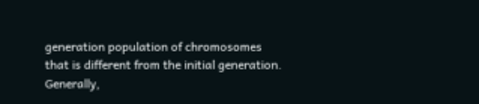generation population of chromosomes that is different from the initial generation. Generally,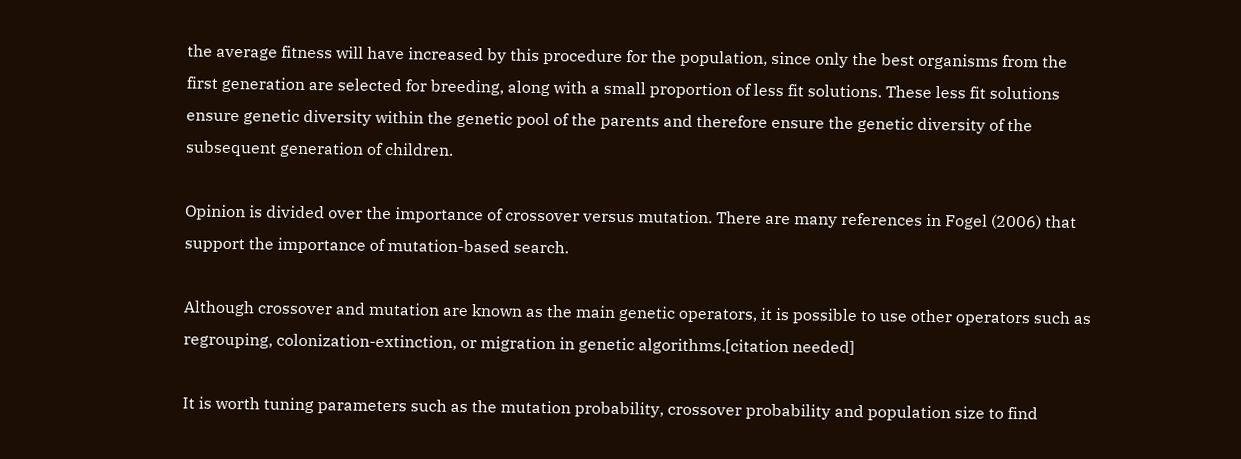the average fitness will have increased by this procedure for the population, since only the best organisms from the first generation are selected for breeding, along with a small proportion of less fit solutions. These less fit solutions ensure genetic diversity within the genetic pool of the parents and therefore ensure the genetic diversity of the subsequent generation of children.

Opinion is divided over the importance of crossover versus mutation. There are many references in Fogel (2006) that support the importance of mutation-based search.

Although crossover and mutation are known as the main genetic operators, it is possible to use other operators such as regrouping, colonization-extinction, or migration in genetic algorithms.[citation needed]

It is worth tuning parameters such as the mutation probability, crossover probability and population size to find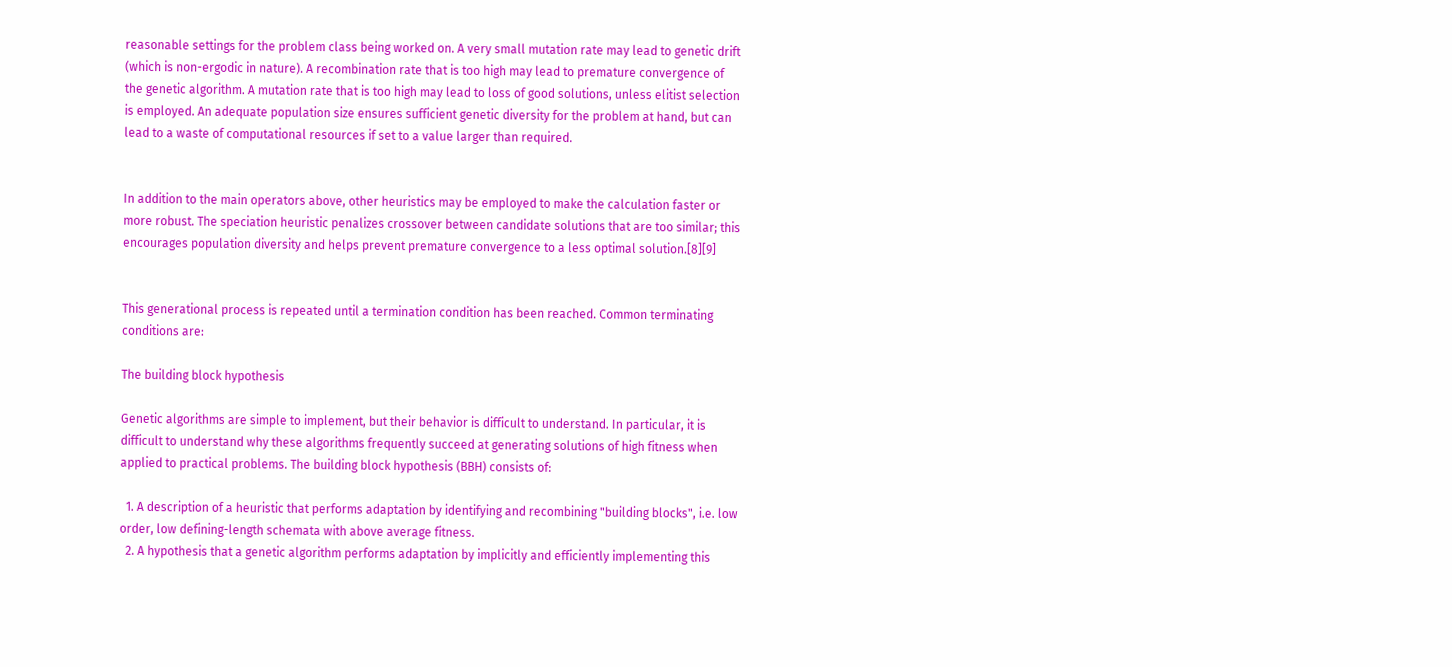reasonable settings for the problem class being worked on. A very small mutation rate may lead to genetic drift (which is non-ergodic in nature). A recombination rate that is too high may lead to premature convergence of the genetic algorithm. A mutation rate that is too high may lead to loss of good solutions, unless elitist selection is employed. An adequate population size ensures sufficient genetic diversity for the problem at hand, but can lead to a waste of computational resources if set to a value larger than required.


In addition to the main operators above, other heuristics may be employed to make the calculation faster or more robust. The speciation heuristic penalizes crossover between candidate solutions that are too similar; this encourages population diversity and helps prevent premature convergence to a less optimal solution.[8][9]


This generational process is repeated until a termination condition has been reached. Common terminating conditions are:

The building block hypothesis

Genetic algorithms are simple to implement, but their behavior is difficult to understand. In particular, it is difficult to understand why these algorithms frequently succeed at generating solutions of high fitness when applied to practical problems. The building block hypothesis (BBH) consists of:

  1. A description of a heuristic that performs adaptation by identifying and recombining "building blocks", i.e. low order, low defining-length schemata with above average fitness.
  2. A hypothesis that a genetic algorithm performs adaptation by implicitly and efficiently implementing this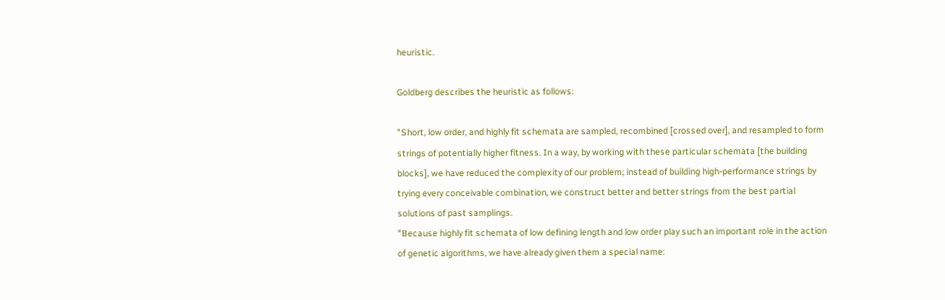heuristic.

Goldberg describes the heuristic as follows:

"Short, low order, and highly fit schemata are sampled, recombined [crossed over], and resampled to form strings of potentially higher fitness. In a way, by working with these particular schemata [the building blocks], we have reduced the complexity of our problem; instead of building high-performance strings by trying every conceivable combination, we construct better and better strings from the best partial solutions of past samplings.
"Because highly fit schemata of low defining length and low order play such an important role in the action of genetic algorithms, we have already given them a special name: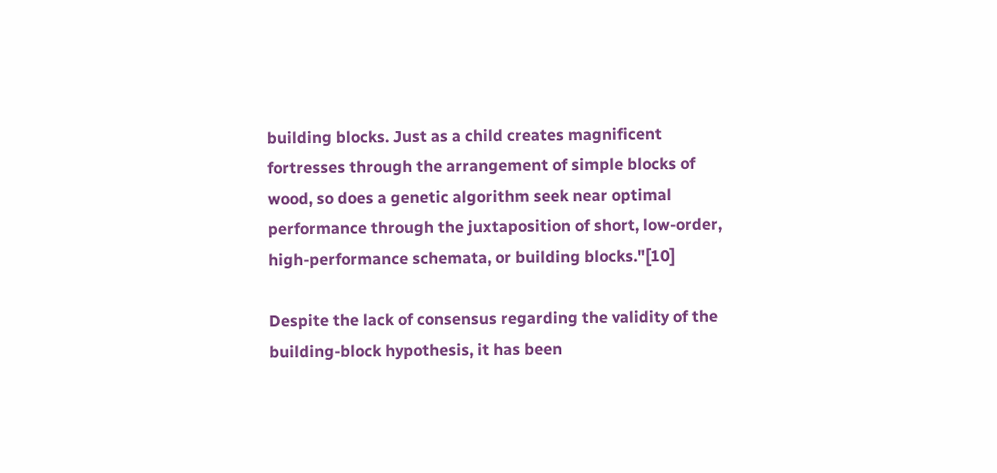building blocks. Just as a child creates magnificent fortresses through the arrangement of simple blocks of wood, so does a genetic algorithm seek near optimal performance through the juxtaposition of short, low-order, high-performance schemata, or building blocks."[10]

Despite the lack of consensus regarding the validity of the building-block hypothesis, it has been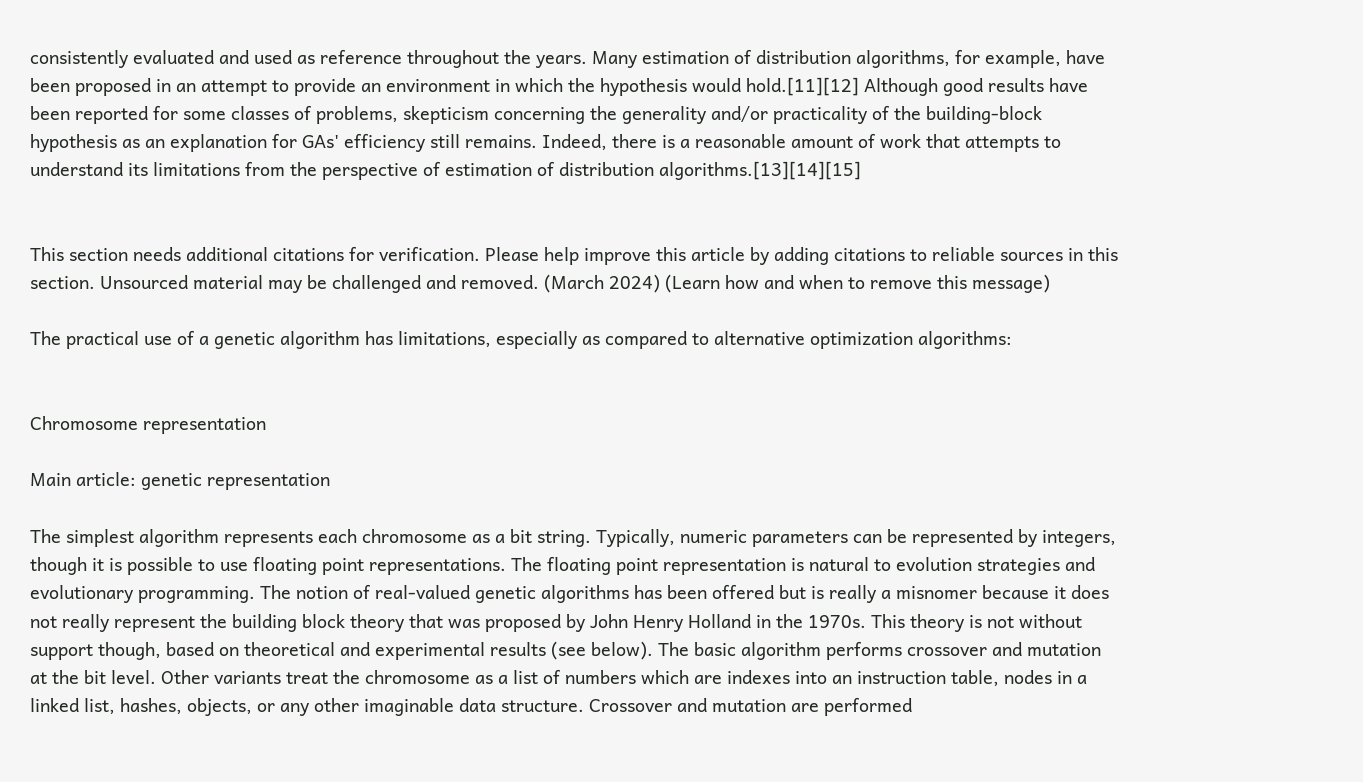consistently evaluated and used as reference throughout the years. Many estimation of distribution algorithms, for example, have been proposed in an attempt to provide an environment in which the hypothesis would hold.[11][12] Although good results have been reported for some classes of problems, skepticism concerning the generality and/or practicality of the building-block hypothesis as an explanation for GAs' efficiency still remains. Indeed, there is a reasonable amount of work that attempts to understand its limitations from the perspective of estimation of distribution algorithms.[13][14][15]


This section needs additional citations for verification. Please help improve this article by adding citations to reliable sources in this section. Unsourced material may be challenged and removed. (March 2024) (Learn how and when to remove this message)

The practical use of a genetic algorithm has limitations, especially as compared to alternative optimization algorithms:


Chromosome representation

Main article: genetic representation

The simplest algorithm represents each chromosome as a bit string. Typically, numeric parameters can be represented by integers, though it is possible to use floating point representations. The floating point representation is natural to evolution strategies and evolutionary programming. The notion of real-valued genetic algorithms has been offered but is really a misnomer because it does not really represent the building block theory that was proposed by John Henry Holland in the 1970s. This theory is not without support though, based on theoretical and experimental results (see below). The basic algorithm performs crossover and mutation at the bit level. Other variants treat the chromosome as a list of numbers which are indexes into an instruction table, nodes in a linked list, hashes, objects, or any other imaginable data structure. Crossover and mutation are performed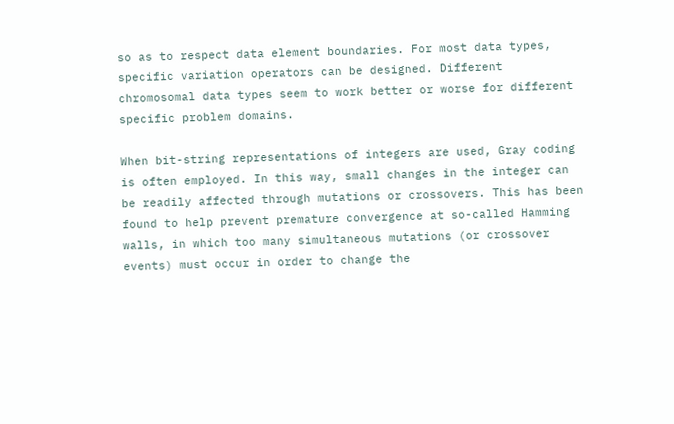so as to respect data element boundaries. For most data types, specific variation operators can be designed. Different chromosomal data types seem to work better or worse for different specific problem domains.

When bit-string representations of integers are used, Gray coding is often employed. In this way, small changes in the integer can be readily affected through mutations or crossovers. This has been found to help prevent premature convergence at so-called Hamming walls, in which too many simultaneous mutations (or crossover events) must occur in order to change the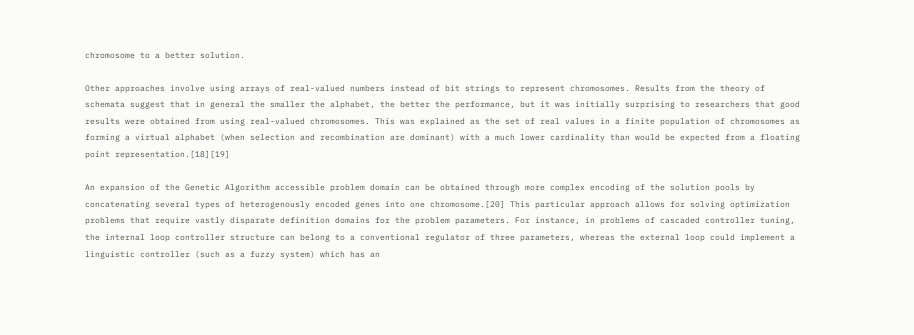chromosome to a better solution.

Other approaches involve using arrays of real-valued numbers instead of bit strings to represent chromosomes. Results from the theory of schemata suggest that in general the smaller the alphabet, the better the performance, but it was initially surprising to researchers that good results were obtained from using real-valued chromosomes. This was explained as the set of real values in a finite population of chromosomes as forming a virtual alphabet (when selection and recombination are dominant) with a much lower cardinality than would be expected from a floating point representation.[18][19]

An expansion of the Genetic Algorithm accessible problem domain can be obtained through more complex encoding of the solution pools by concatenating several types of heterogenously encoded genes into one chromosome.[20] This particular approach allows for solving optimization problems that require vastly disparate definition domains for the problem parameters. For instance, in problems of cascaded controller tuning, the internal loop controller structure can belong to a conventional regulator of three parameters, whereas the external loop could implement a linguistic controller (such as a fuzzy system) which has an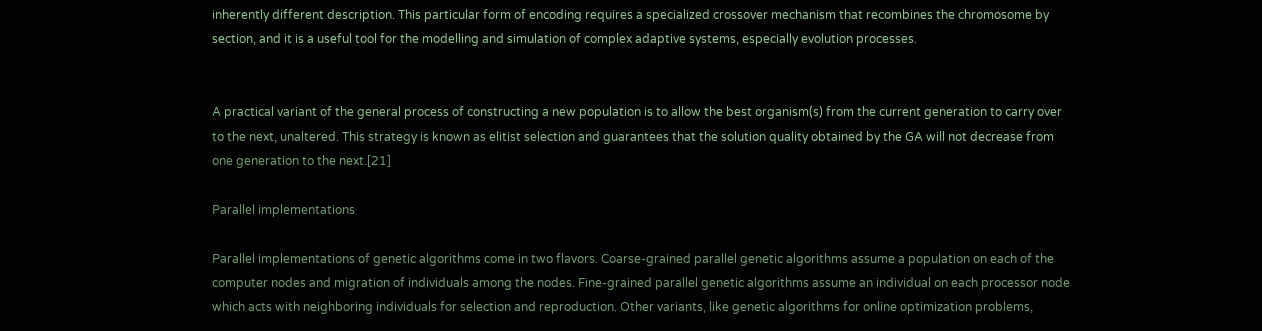inherently different description. This particular form of encoding requires a specialized crossover mechanism that recombines the chromosome by section, and it is a useful tool for the modelling and simulation of complex adaptive systems, especially evolution processes.


A practical variant of the general process of constructing a new population is to allow the best organism(s) from the current generation to carry over to the next, unaltered. This strategy is known as elitist selection and guarantees that the solution quality obtained by the GA will not decrease from one generation to the next.[21]

Parallel implementations

Parallel implementations of genetic algorithms come in two flavors. Coarse-grained parallel genetic algorithms assume a population on each of the computer nodes and migration of individuals among the nodes. Fine-grained parallel genetic algorithms assume an individual on each processor node which acts with neighboring individuals for selection and reproduction. Other variants, like genetic algorithms for online optimization problems,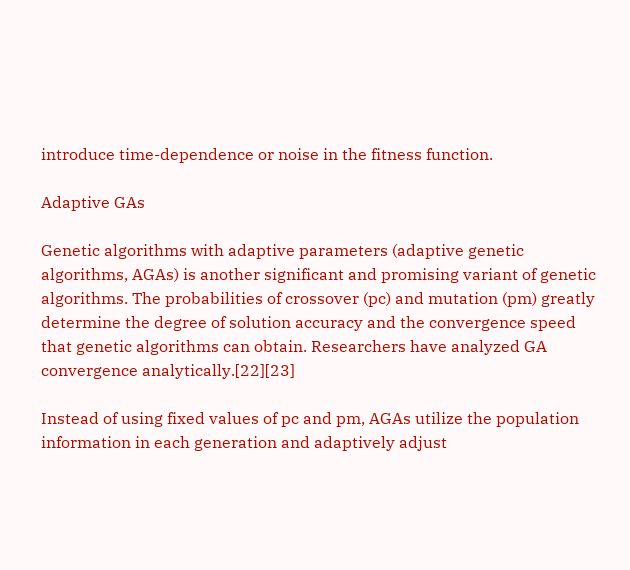introduce time-dependence or noise in the fitness function.

Adaptive GAs

Genetic algorithms with adaptive parameters (adaptive genetic algorithms, AGAs) is another significant and promising variant of genetic algorithms. The probabilities of crossover (pc) and mutation (pm) greatly determine the degree of solution accuracy and the convergence speed that genetic algorithms can obtain. Researchers have analyzed GA convergence analytically.[22][23]

Instead of using fixed values of pc and pm, AGAs utilize the population information in each generation and adaptively adjust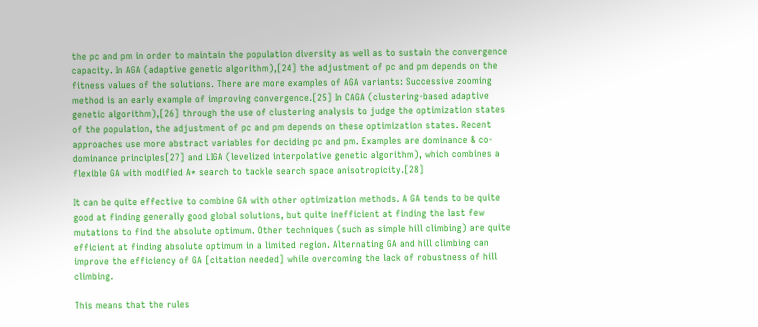the pc and pm in order to maintain the population diversity as well as to sustain the convergence capacity. In AGA (adaptive genetic algorithm),[24] the adjustment of pc and pm depends on the fitness values of the solutions. There are more examples of AGA variants: Successive zooming method is an early example of improving convergence.[25] In CAGA (clustering-based adaptive genetic algorithm),[26] through the use of clustering analysis to judge the optimization states of the population, the adjustment of pc and pm depends on these optimization states. Recent approaches use more abstract variables for deciding pc and pm. Examples are dominance & co-dominance principles[27] and LIGA (levelized interpolative genetic algorithm), which combines a flexible GA with modified A* search to tackle search space anisotropicity.[28]

It can be quite effective to combine GA with other optimization methods. A GA tends to be quite good at finding generally good global solutions, but quite inefficient at finding the last few mutations to find the absolute optimum. Other techniques (such as simple hill climbing) are quite efficient at finding absolute optimum in a limited region. Alternating GA and hill climbing can improve the efficiency of GA [citation needed] while overcoming the lack of robustness of hill climbing.

This means that the rules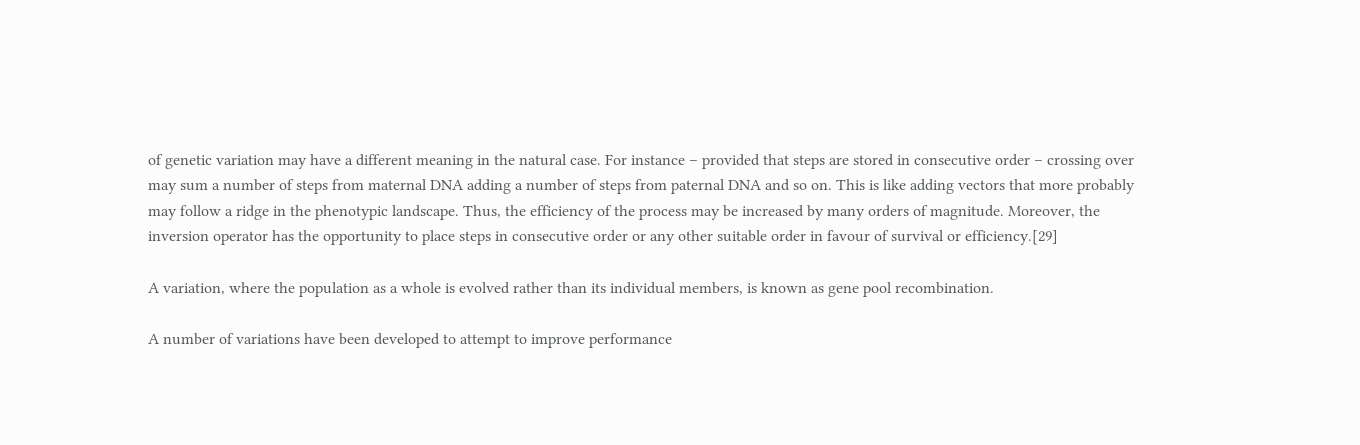of genetic variation may have a different meaning in the natural case. For instance – provided that steps are stored in consecutive order – crossing over may sum a number of steps from maternal DNA adding a number of steps from paternal DNA and so on. This is like adding vectors that more probably may follow a ridge in the phenotypic landscape. Thus, the efficiency of the process may be increased by many orders of magnitude. Moreover, the inversion operator has the opportunity to place steps in consecutive order or any other suitable order in favour of survival or efficiency.[29]

A variation, where the population as a whole is evolved rather than its individual members, is known as gene pool recombination.

A number of variations have been developed to attempt to improve performance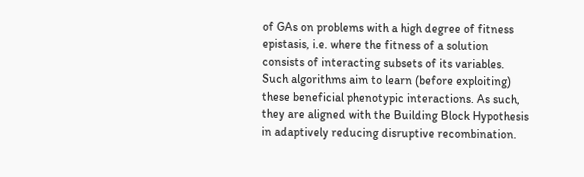of GAs on problems with a high degree of fitness epistasis, i.e. where the fitness of a solution consists of interacting subsets of its variables. Such algorithms aim to learn (before exploiting) these beneficial phenotypic interactions. As such, they are aligned with the Building Block Hypothesis in adaptively reducing disruptive recombination.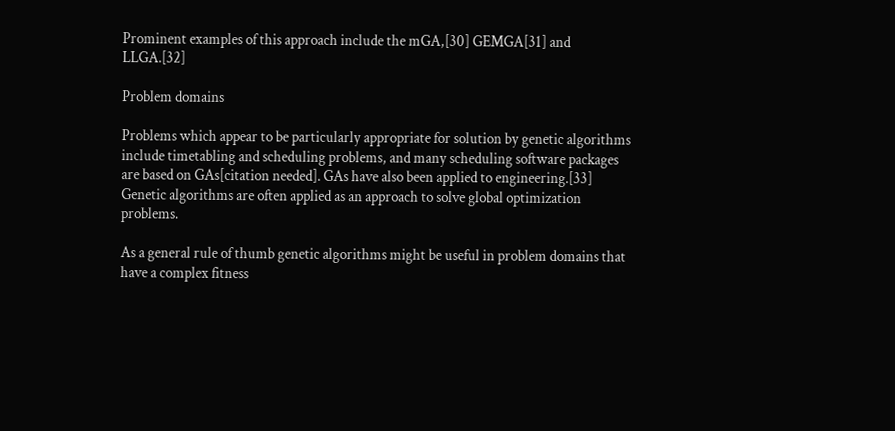Prominent examples of this approach include the mGA,[30] GEMGA[31] and LLGA.[32]

Problem domains

Problems which appear to be particularly appropriate for solution by genetic algorithms include timetabling and scheduling problems, and many scheduling software packages are based on GAs[citation needed]. GAs have also been applied to engineering.[33] Genetic algorithms are often applied as an approach to solve global optimization problems.

As a general rule of thumb genetic algorithms might be useful in problem domains that have a complex fitness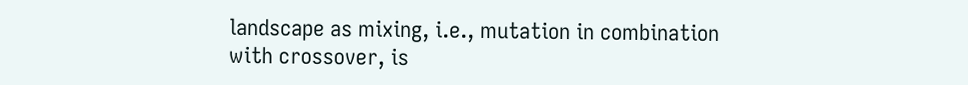landscape as mixing, i.e., mutation in combination with crossover, is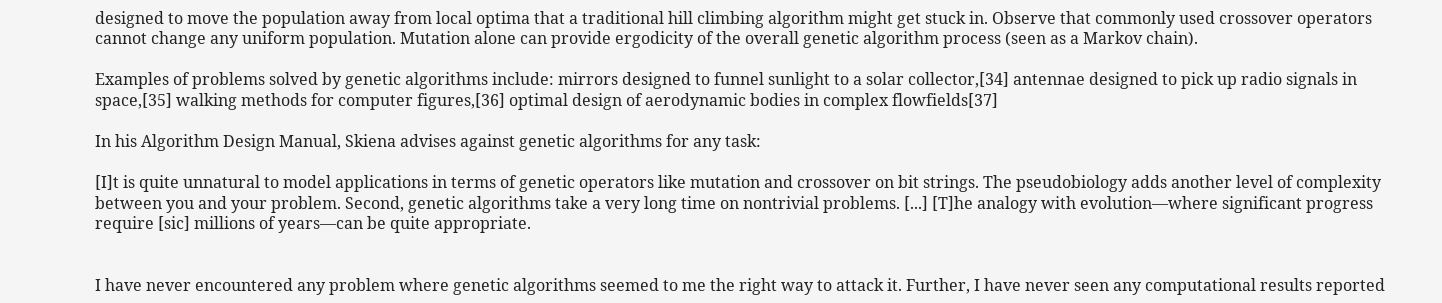designed to move the population away from local optima that a traditional hill climbing algorithm might get stuck in. Observe that commonly used crossover operators cannot change any uniform population. Mutation alone can provide ergodicity of the overall genetic algorithm process (seen as a Markov chain).

Examples of problems solved by genetic algorithms include: mirrors designed to funnel sunlight to a solar collector,[34] antennae designed to pick up radio signals in space,[35] walking methods for computer figures,[36] optimal design of aerodynamic bodies in complex flowfields[37]

In his Algorithm Design Manual, Skiena advises against genetic algorithms for any task:

[I]t is quite unnatural to model applications in terms of genetic operators like mutation and crossover on bit strings. The pseudobiology adds another level of complexity between you and your problem. Second, genetic algorithms take a very long time on nontrivial problems. [...] [T]he analogy with evolution—where significant progress require [sic] millions of years—can be quite appropriate.


I have never encountered any problem where genetic algorithms seemed to me the right way to attack it. Further, I have never seen any computational results reported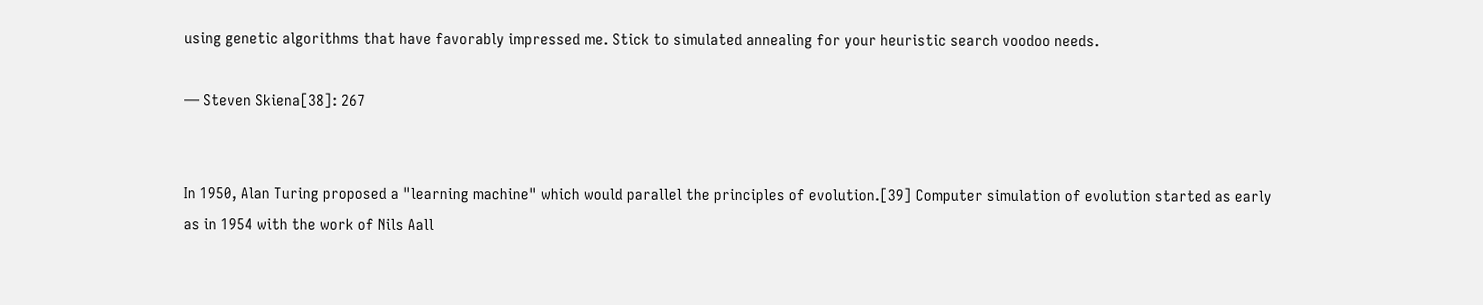using genetic algorithms that have favorably impressed me. Stick to simulated annealing for your heuristic search voodoo needs.

— Steven Skiena[38]: 267


In 1950, Alan Turing proposed a "learning machine" which would parallel the principles of evolution.[39] Computer simulation of evolution started as early as in 1954 with the work of Nils Aall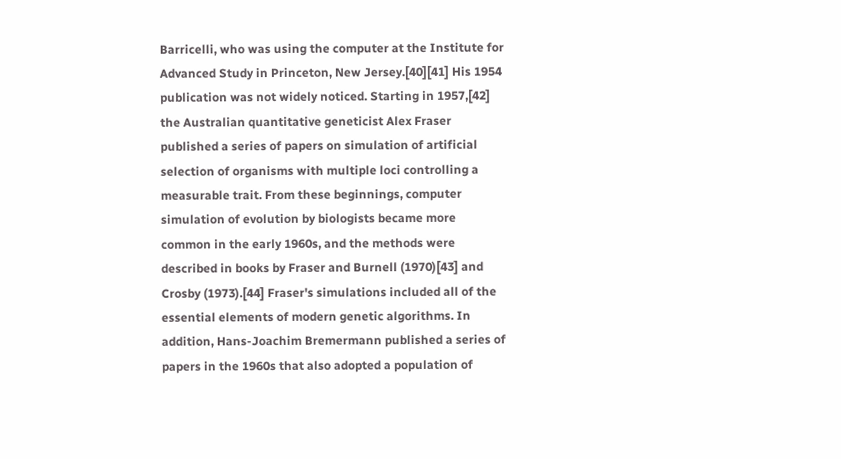Barricelli, who was using the computer at the Institute for Advanced Study in Princeton, New Jersey.[40][41] His 1954 publication was not widely noticed. Starting in 1957,[42] the Australian quantitative geneticist Alex Fraser published a series of papers on simulation of artificial selection of organisms with multiple loci controlling a measurable trait. From these beginnings, computer simulation of evolution by biologists became more common in the early 1960s, and the methods were described in books by Fraser and Burnell (1970)[43] and Crosby (1973).[44] Fraser's simulations included all of the essential elements of modern genetic algorithms. In addition, Hans-Joachim Bremermann published a series of papers in the 1960s that also adopted a population of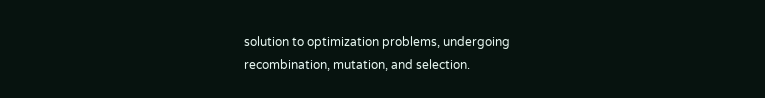solution to optimization problems, undergoing recombination, mutation, and selection.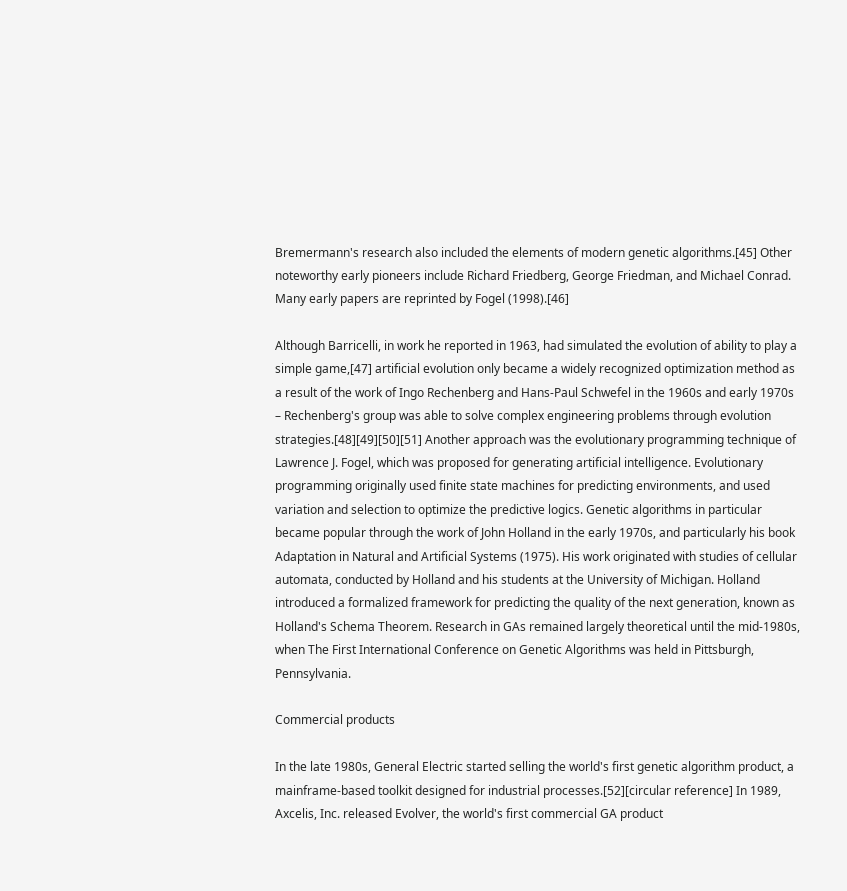Bremermann's research also included the elements of modern genetic algorithms.[45] Other noteworthy early pioneers include Richard Friedberg, George Friedman, and Michael Conrad. Many early papers are reprinted by Fogel (1998).[46]

Although Barricelli, in work he reported in 1963, had simulated the evolution of ability to play a simple game,[47] artificial evolution only became a widely recognized optimization method as a result of the work of Ingo Rechenberg and Hans-Paul Schwefel in the 1960s and early 1970s – Rechenberg's group was able to solve complex engineering problems through evolution strategies.[48][49][50][51] Another approach was the evolutionary programming technique of Lawrence J. Fogel, which was proposed for generating artificial intelligence. Evolutionary programming originally used finite state machines for predicting environments, and used variation and selection to optimize the predictive logics. Genetic algorithms in particular became popular through the work of John Holland in the early 1970s, and particularly his book Adaptation in Natural and Artificial Systems (1975). His work originated with studies of cellular automata, conducted by Holland and his students at the University of Michigan. Holland introduced a formalized framework for predicting the quality of the next generation, known as Holland's Schema Theorem. Research in GAs remained largely theoretical until the mid-1980s, when The First International Conference on Genetic Algorithms was held in Pittsburgh, Pennsylvania.

Commercial products

In the late 1980s, General Electric started selling the world's first genetic algorithm product, a mainframe-based toolkit designed for industrial processes.[52][circular reference] In 1989, Axcelis, Inc. released Evolver, the world's first commercial GA product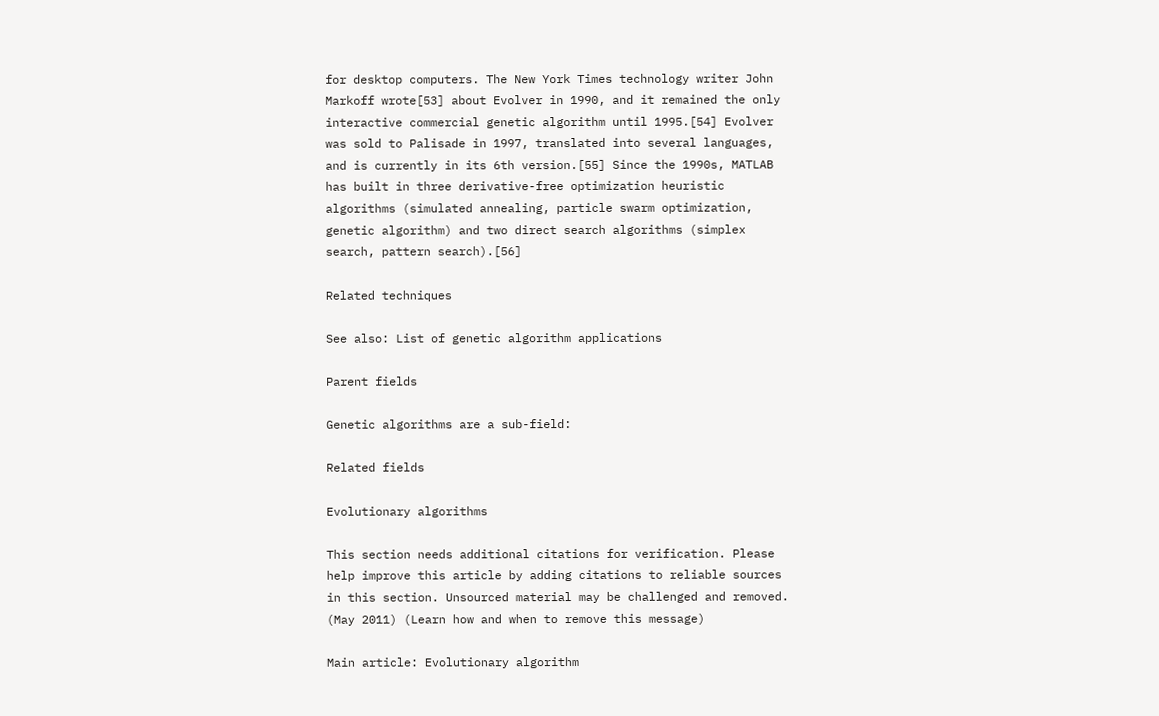for desktop computers. The New York Times technology writer John Markoff wrote[53] about Evolver in 1990, and it remained the only interactive commercial genetic algorithm until 1995.[54] Evolver was sold to Palisade in 1997, translated into several languages, and is currently in its 6th version.[55] Since the 1990s, MATLAB has built in three derivative-free optimization heuristic algorithms (simulated annealing, particle swarm optimization, genetic algorithm) and two direct search algorithms (simplex search, pattern search).[56]

Related techniques

See also: List of genetic algorithm applications

Parent fields

Genetic algorithms are a sub-field:

Related fields

Evolutionary algorithms

This section needs additional citations for verification. Please help improve this article by adding citations to reliable sources in this section. Unsourced material may be challenged and removed. (May 2011) (Learn how and when to remove this message)

Main article: Evolutionary algorithm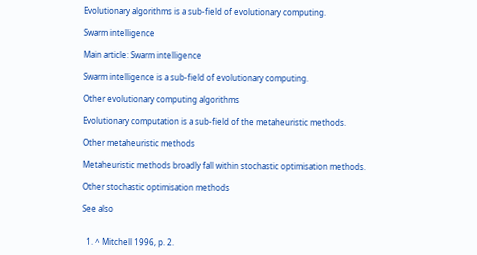Evolutionary algorithms is a sub-field of evolutionary computing.

Swarm intelligence

Main article: Swarm intelligence

Swarm intelligence is a sub-field of evolutionary computing.

Other evolutionary computing algorithms

Evolutionary computation is a sub-field of the metaheuristic methods.

Other metaheuristic methods

Metaheuristic methods broadly fall within stochastic optimisation methods.

Other stochastic optimisation methods

See also


  1. ^ Mitchell 1996, p. 2.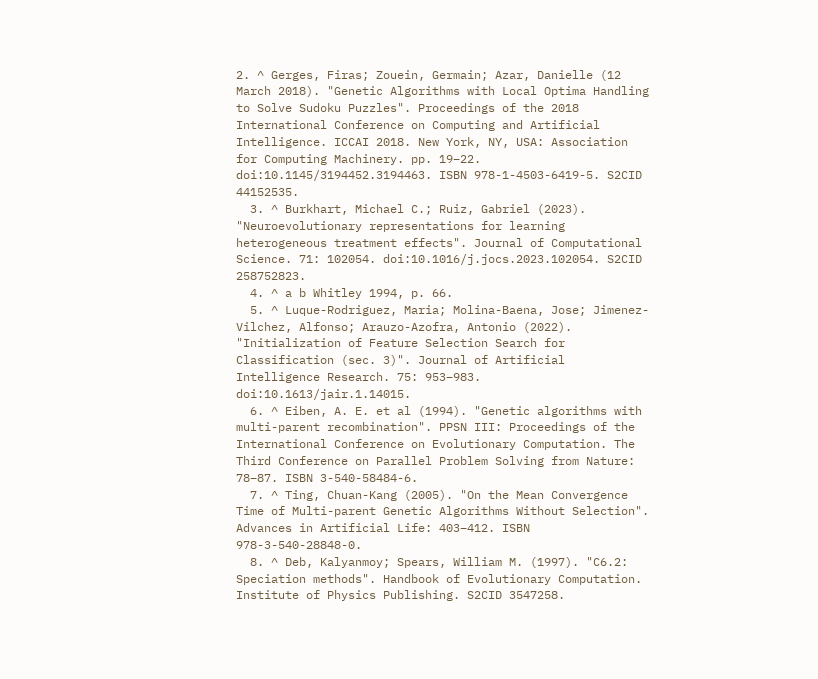2. ^ Gerges, Firas; Zouein, Germain; Azar, Danielle (12 March 2018). "Genetic Algorithms with Local Optima Handling to Solve Sudoku Puzzles". Proceedings of the 2018 International Conference on Computing and Artificial Intelligence. ICCAI 2018. New York, NY, USA: Association for Computing Machinery. pp. 19–22. doi:10.1145/3194452.3194463. ISBN 978-1-4503-6419-5. S2CID 44152535.
  3. ^ Burkhart, Michael C.; Ruiz, Gabriel (2023). "Neuroevolutionary representations for learning heterogeneous treatment effects". Journal of Computational Science. 71: 102054. doi:10.1016/j.jocs.2023.102054. S2CID 258752823.
  4. ^ a b Whitley 1994, p. 66.
  5. ^ Luque-Rodriguez, Maria; Molina-Baena, Jose; Jimenez-Vilchez, Alfonso; Arauzo-Azofra, Antonio (2022). "Initialization of Feature Selection Search for Classification (sec. 3)". Journal of Artificial Intelligence Research. 75: 953–983. doi:10.1613/jair.1.14015.
  6. ^ Eiben, A. E. et al (1994). "Genetic algorithms with multi-parent recombination". PPSN III: Proceedings of the International Conference on Evolutionary Computation. The Third Conference on Parallel Problem Solving from Nature: 78–87. ISBN 3-540-58484-6.
  7. ^ Ting, Chuan-Kang (2005). "On the Mean Convergence Time of Multi-parent Genetic Algorithms Without Selection". Advances in Artificial Life: 403–412. ISBN 978-3-540-28848-0.
  8. ^ Deb, Kalyanmoy; Spears, William M. (1997). "C6.2: Speciation methods". Handbook of Evolutionary Computation. Institute of Physics Publishing. S2CID 3547258.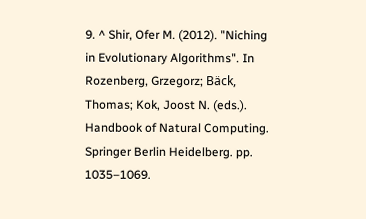9. ^ Shir, Ofer M. (2012). "Niching in Evolutionary Algorithms". In Rozenberg, Grzegorz; Bäck, Thomas; Kok, Joost N. (eds.). Handbook of Natural Computing. Springer Berlin Heidelberg. pp. 1035–1069.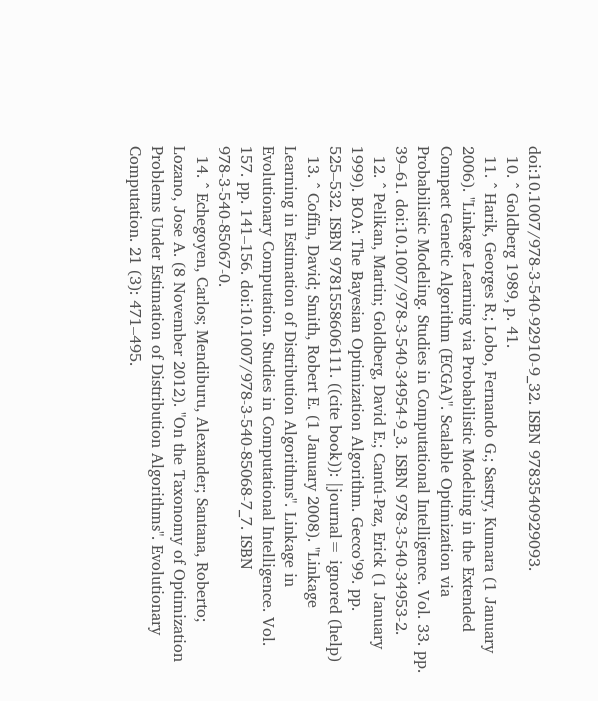doi:10.1007/978-3-540-92910-9_32. ISBN 9783540929093.
  10. ^ Goldberg 1989, p. 41.
  11. ^ Harik, Georges R.; Lobo, Fernando G.; Sastry, Kumara (1 January 2006). "Linkage Learning via Probabilistic Modeling in the Extended Compact Genetic Algorithm (ECGA)". Scalable Optimization via Probabilistic Modeling. Studies in Computational Intelligence. Vol. 33. pp. 39–61. doi:10.1007/978-3-540-34954-9_3. ISBN 978-3-540-34953-2.
  12. ^ Pelikan, Martin; Goldberg, David E.; Cantú-Paz, Erick (1 January 1999). BOA: The Bayesian Optimization Algorithm. Gecco'99. pp. 525–532. ISBN 9781558606111. ((cite book)): |journal= ignored (help)
  13. ^ Coffin, David; Smith, Robert E. (1 January 2008). "Linkage Learning in Estimation of Distribution Algorithms". Linkage in Evolutionary Computation. Studies in Computational Intelligence. Vol. 157. pp. 141–156. doi:10.1007/978-3-540-85068-7_7. ISBN 978-3-540-85067-0.
  14. ^ Echegoyen, Carlos; Mendiburu, Alexander; Santana, Roberto; Lozano, Jose A. (8 November 2012). "On the Taxonomy of Optimization Problems Under Estimation of Distribution Algorithms". Evolutionary Computation. 21 (3): 471–495.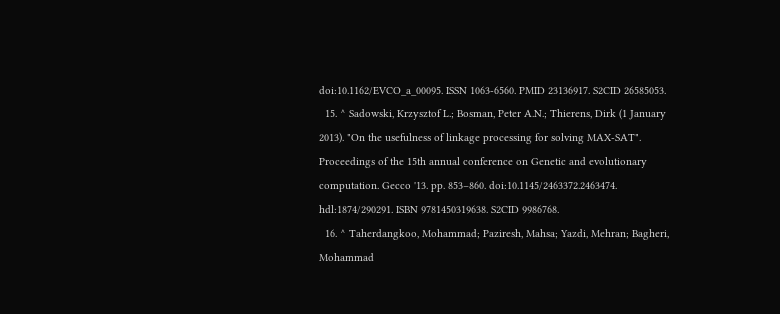doi:10.1162/EVCO_a_00095. ISSN 1063-6560. PMID 23136917. S2CID 26585053.
  15. ^ Sadowski, Krzysztof L.; Bosman, Peter A.N.; Thierens, Dirk (1 January 2013). "On the usefulness of linkage processing for solving MAX-SAT". Proceedings of the 15th annual conference on Genetic and evolutionary computation. Gecco '13. pp. 853–860. doi:10.1145/2463372.2463474. hdl:1874/290291. ISBN 9781450319638. S2CID 9986768.
  16. ^ Taherdangkoo, Mohammad; Paziresh, Mahsa; Yazdi, Mehran; Bagheri, Mohammad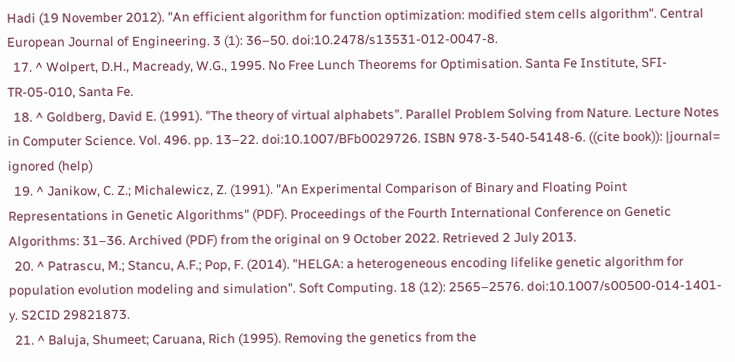Hadi (19 November 2012). "An efficient algorithm for function optimization: modified stem cells algorithm". Central European Journal of Engineering. 3 (1): 36–50. doi:10.2478/s13531-012-0047-8.
  17. ^ Wolpert, D.H., Macready, W.G., 1995. No Free Lunch Theorems for Optimisation. Santa Fe Institute, SFI-TR-05-010, Santa Fe.
  18. ^ Goldberg, David E. (1991). "The theory of virtual alphabets". Parallel Problem Solving from Nature. Lecture Notes in Computer Science. Vol. 496. pp. 13–22. doi:10.1007/BFb0029726. ISBN 978-3-540-54148-6. ((cite book)): |journal= ignored (help)
  19. ^ Janikow, C. Z.; Michalewicz, Z. (1991). "An Experimental Comparison of Binary and Floating Point Representations in Genetic Algorithms" (PDF). Proceedings of the Fourth International Conference on Genetic Algorithms: 31–36. Archived (PDF) from the original on 9 October 2022. Retrieved 2 July 2013.
  20. ^ Patrascu, M.; Stancu, A.F.; Pop, F. (2014). "HELGA: a heterogeneous encoding lifelike genetic algorithm for population evolution modeling and simulation". Soft Computing. 18 (12): 2565–2576. doi:10.1007/s00500-014-1401-y. S2CID 29821873.
  21. ^ Baluja, Shumeet; Caruana, Rich (1995). Removing the genetics from the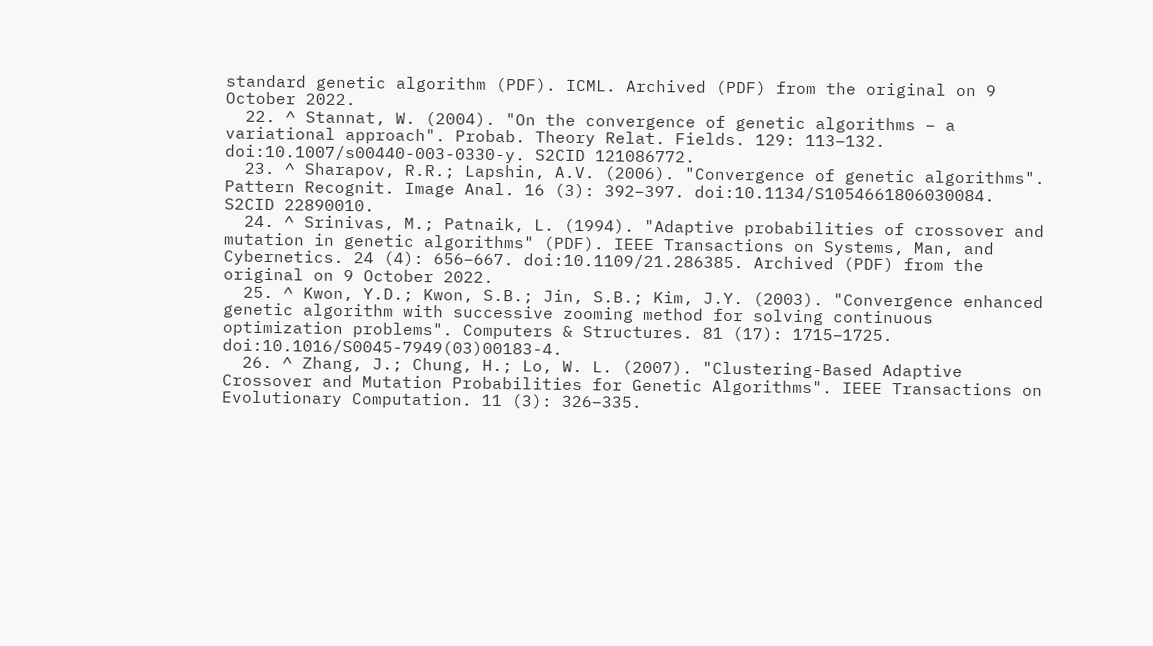standard genetic algorithm (PDF). ICML. Archived (PDF) from the original on 9 October 2022.
  22. ^ Stannat, W. (2004). "On the convergence of genetic algorithms – a variational approach". Probab. Theory Relat. Fields. 129: 113–132. doi:10.1007/s00440-003-0330-y. S2CID 121086772.
  23. ^ Sharapov, R.R.; Lapshin, A.V. (2006). "Convergence of genetic algorithms". Pattern Recognit. Image Anal. 16 (3): 392–397. doi:10.1134/S1054661806030084. S2CID 22890010.
  24. ^ Srinivas, M.; Patnaik, L. (1994). "Adaptive probabilities of crossover and mutation in genetic algorithms" (PDF). IEEE Transactions on Systems, Man, and Cybernetics. 24 (4): 656–667. doi:10.1109/21.286385. Archived (PDF) from the original on 9 October 2022.
  25. ^ Kwon, Y.D.; Kwon, S.B.; Jin, S.B.; Kim, J.Y. (2003). "Convergence enhanced genetic algorithm with successive zooming method for solving continuous optimization problems". Computers & Structures. 81 (17): 1715–1725. doi:10.1016/S0045-7949(03)00183-4.
  26. ^ Zhang, J.; Chung, H.; Lo, W. L. (2007). "Clustering-Based Adaptive Crossover and Mutation Probabilities for Genetic Algorithms". IEEE Transactions on Evolutionary Computation. 11 (3): 326–335.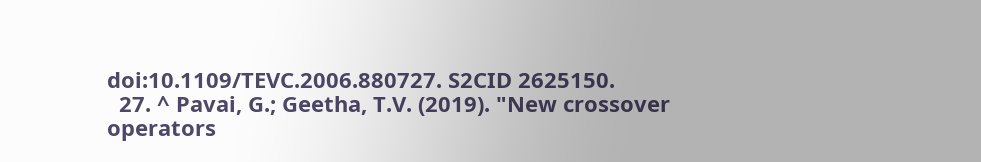doi:10.1109/TEVC.2006.880727. S2CID 2625150.
  27. ^ Pavai, G.; Geetha, T.V. (2019). "New crossover operators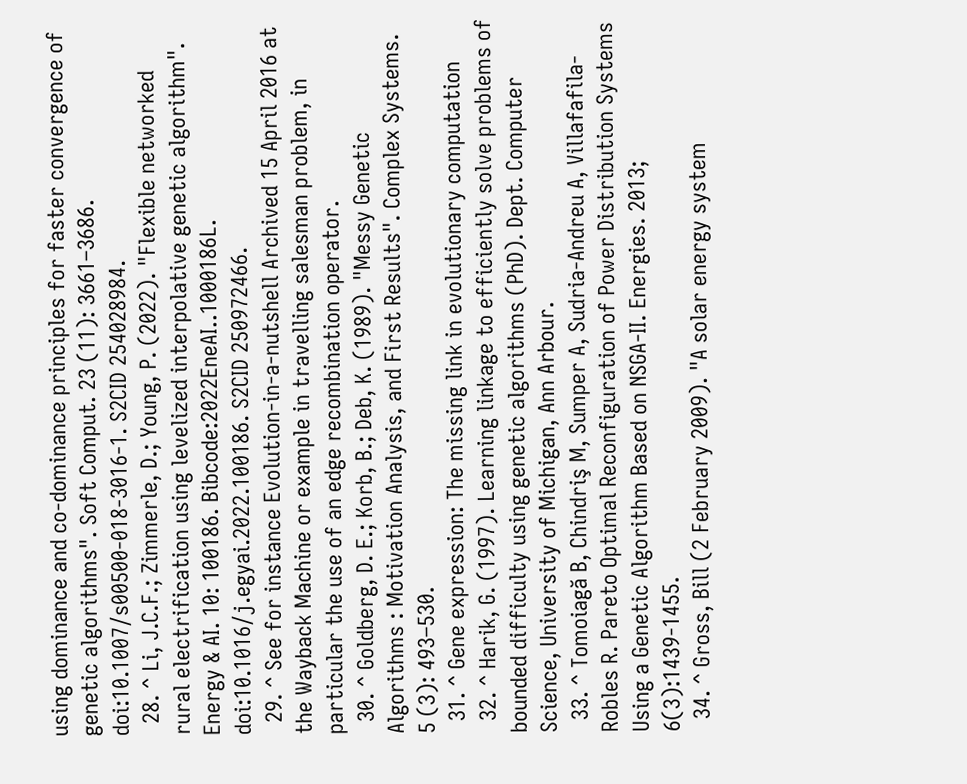using dominance and co-dominance principles for faster convergence of genetic algorithms". Soft Comput. 23 (11): 3661–3686. doi:10.1007/s00500-018-3016-1. S2CID 254028984.
  28. ^ Li, J.C.F.; Zimmerle, D.; Young, P. (2022). "Flexible networked rural electrification using levelized interpolative genetic algorithm". Energy & AI. 10: 100186. Bibcode:2022EneAI..1000186L. doi:10.1016/j.egyai.2022.100186. S2CID 250972466.
  29. ^ See for instance Evolution-in-a-nutshell Archived 15 April 2016 at the Wayback Machine or example in travelling salesman problem, in particular the use of an edge recombination operator.
  30. ^ Goldberg, D. E.; Korb, B.; Deb, K. (1989). "Messy Genetic Algorithms : Motivation Analysis, and First Results". Complex Systems. 5 (3): 493–530.
  31. ^ Gene expression: The missing link in evolutionary computation
  32. ^ Harik, G. (1997). Learning linkage to efficiently solve problems of bounded difficulty using genetic algorithms (PhD). Dept. Computer Science, University of Michigan, Ann Arbour.
  33. ^ Tomoiagă B, Chindriş M, Sumper A, Sudria-Andreu A, Villafafila-Robles R. Pareto Optimal Reconfiguration of Power Distribution Systems Using a Genetic Algorithm Based on NSGA-II. Energies. 2013; 6(3):1439-1455.
  34. ^ Gross, Bill (2 February 2009). "A solar energy system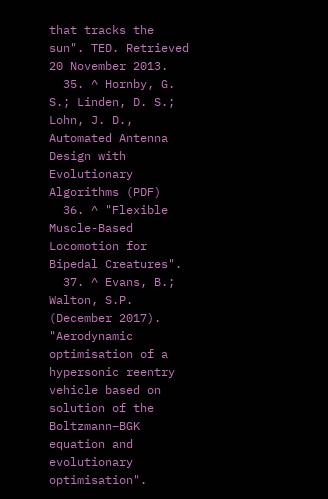that tracks the sun". TED. Retrieved 20 November 2013.
  35. ^ Hornby, G. S.; Linden, D. S.; Lohn, J. D., Automated Antenna Design with Evolutionary Algorithms (PDF)
  36. ^ "Flexible Muscle-Based Locomotion for Bipedal Creatures".
  37. ^ Evans, B.; Walton, S.P. (December 2017). "Aerodynamic optimisation of a hypersonic reentry vehicle based on solution of the Boltzmann–BGK equation and evolutionary optimisation".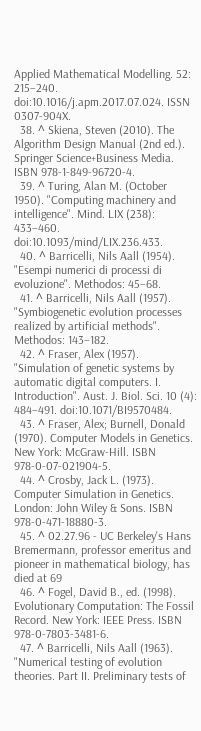Applied Mathematical Modelling. 52: 215–240. doi:10.1016/j.apm.2017.07.024. ISSN 0307-904X.
  38. ^ Skiena, Steven (2010). The Algorithm Design Manual (2nd ed.). Springer Science+Business Media. ISBN 978-1-849-96720-4.
  39. ^ Turing, Alan M. (October 1950). "Computing machinery and intelligence". Mind. LIX (238): 433–460. doi:10.1093/mind/LIX.236.433.
  40. ^ Barricelli, Nils Aall (1954). "Esempi numerici di processi di evoluzione". Methodos: 45–68.
  41. ^ Barricelli, Nils Aall (1957). "Symbiogenetic evolution processes realized by artificial methods". Methodos: 143–182.
  42. ^ Fraser, Alex (1957). "Simulation of genetic systems by automatic digital computers. I. Introduction". Aust. J. Biol. Sci. 10 (4): 484–491. doi:10.1071/BI9570484.
  43. ^ Fraser, Alex; Burnell, Donald (1970). Computer Models in Genetics. New York: McGraw-Hill. ISBN 978-0-07-021904-5.
  44. ^ Crosby, Jack L. (1973). Computer Simulation in Genetics. London: John Wiley & Sons. ISBN 978-0-471-18880-3.
  45. ^ 02.27.96 - UC Berkeley's Hans Bremermann, professor emeritus and pioneer in mathematical biology, has died at 69
  46. ^ Fogel, David B., ed. (1998). Evolutionary Computation: The Fossil Record. New York: IEEE Press. ISBN 978-0-7803-3481-6.
  47. ^ Barricelli, Nils Aall (1963). "Numerical testing of evolution theories. Part II. Preliminary tests of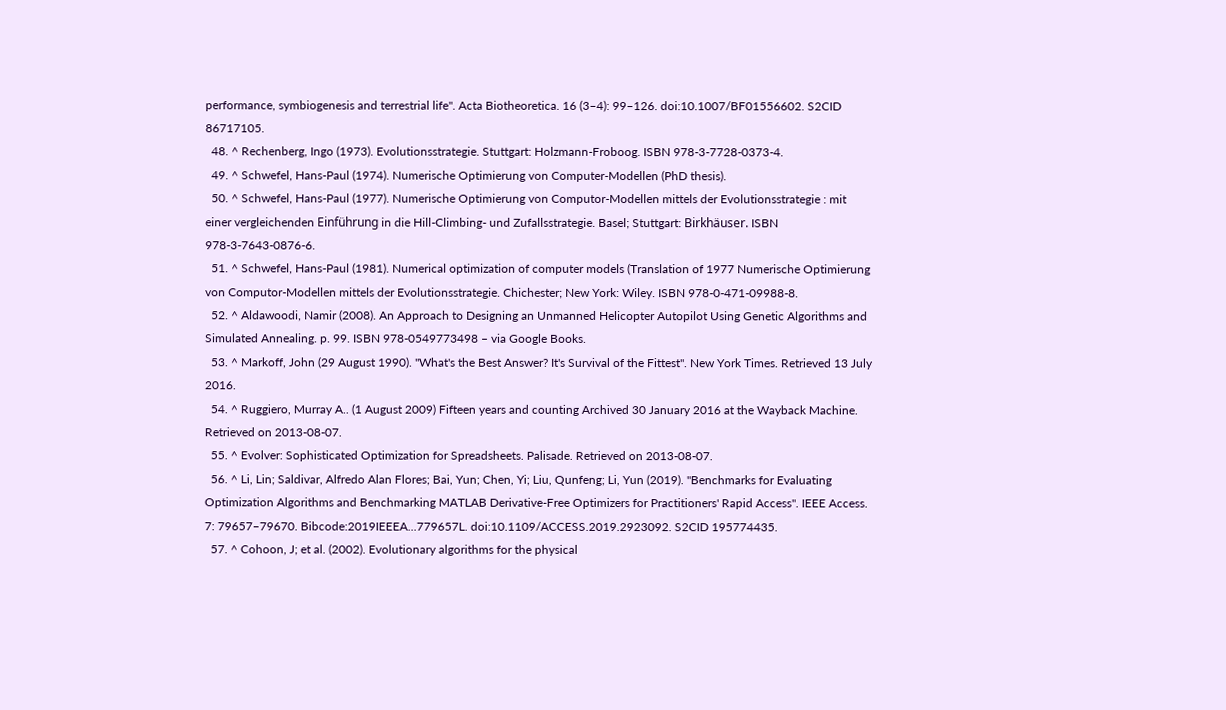performance, symbiogenesis and terrestrial life". Acta Biotheoretica. 16 (3–4): 99–126. doi:10.1007/BF01556602. S2CID 86717105.
  48. ^ Rechenberg, Ingo (1973). Evolutionsstrategie. Stuttgart: Holzmann-Froboog. ISBN 978-3-7728-0373-4.
  49. ^ Schwefel, Hans-Paul (1974). Numerische Optimierung von Computer-Modellen (PhD thesis).
  50. ^ Schwefel, Hans-Paul (1977). Numerische Optimierung von Computor-Modellen mittels der Evolutionsstrategie : mit einer vergleichenden Einführung in die Hill-Climbing- und Zufallsstrategie. Basel; Stuttgart: Birkhäuser. ISBN 978-3-7643-0876-6.
  51. ^ Schwefel, Hans-Paul (1981). Numerical optimization of computer models (Translation of 1977 Numerische Optimierung von Computor-Modellen mittels der Evolutionsstrategie. Chichester; New York: Wiley. ISBN 978-0-471-09988-8.
  52. ^ Aldawoodi, Namir (2008). An Approach to Designing an Unmanned Helicopter Autopilot Using Genetic Algorithms and Simulated Annealing. p. 99. ISBN 978-0549773498 – via Google Books.
  53. ^ Markoff, John (29 August 1990). "What's the Best Answer? It's Survival of the Fittest". New York Times. Retrieved 13 July 2016.
  54. ^ Ruggiero, Murray A.. (1 August 2009) Fifteen years and counting Archived 30 January 2016 at the Wayback Machine. Retrieved on 2013-08-07.
  55. ^ Evolver: Sophisticated Optimization for Spreadsheets. Palisade. Retrieved on 2013-08-07.
  56. ^ Li, Lin; Saldivar, Alfredo Alan Flores; Bai, Yun; Chen, Yi; Liu, Qunfeng; Li, Yun (2019). "Benchmarks for Evaluating Optimization Algorithms and Benchmarking MATLAB Derivative-Free Optimizers for Practitioners' Rapid Access". IEEE Access. 7: 79657–79670. Bibcode:2019IEEEA...779657L. doi:10.1109/ACCESS.2019.2923092. S2CID 195774435.
  57. ^ Cohoon, J; et al. (2002). Evolutionary algorithms for the physical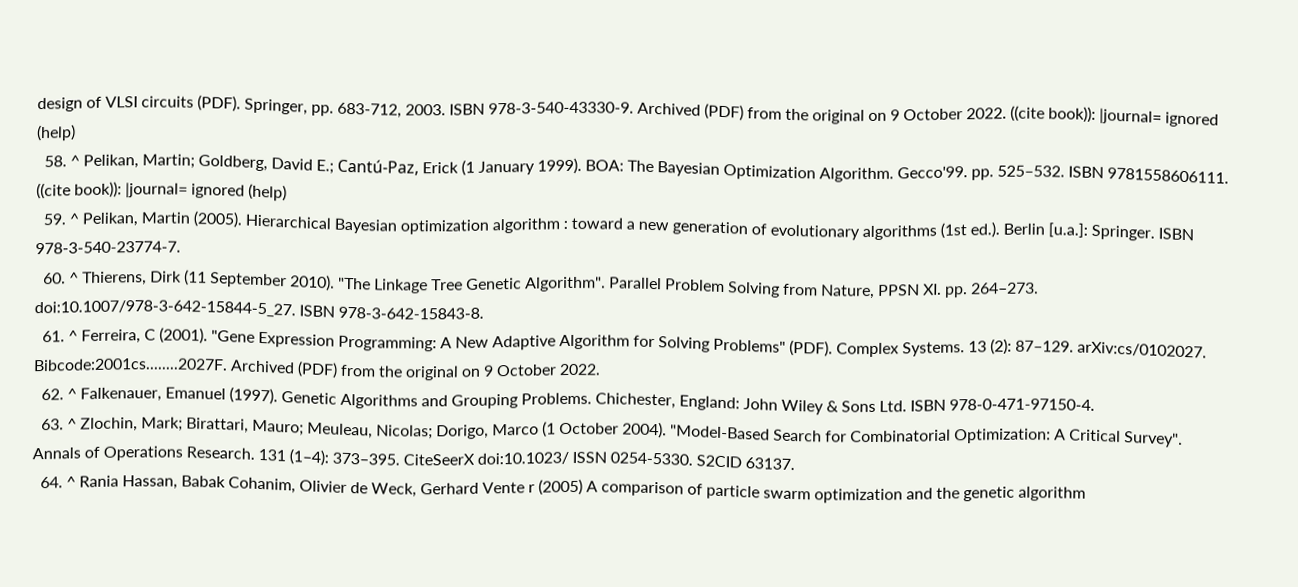design of VLSI circuits (PDF). Springer, pp. 683-712, 2003. ISBN 978-3-540-43330-9. Archived (PDF) from the original on 9 October 2022. ((cite book)): |journal= ignored (help)
  58. ^ Pelikan, Martin; Goldberg, David E.; Cantú-Paz, Erick (1 January 1999). BOA: The Bayesian Optimization Algorithm. Gecco'99. pp. 525–532. ISBN 9781558606111. ((cite book)): |journal= ignored (help)
  59. ^ Pelikan, Martin (2005). Hierarchical Bayesian optimization algorithm : toward a new generation of evolutionary algorithms (1st ed.). Berlin [u.a.]: Springer. ISBN 978-3-540-23774-7.
  60. ^ Thierens, Dirk (11 September 2010). "The Linkage Tree Genetic Algorithm". Parallel Problem Solving from Nature, PPSN XI. pp. 264–273. doi:10.1007/978-3-642-15844-5_27. ISBN 978-3-642-15843-8.
  61. ^ Ferreira, C (2001). "Gene Expression Programming: A New Adaptive Algorithm for Solving Problems" (PDF). Complex Systems. 13 (2): 87–129. arXiv:cs/0102027. Bibcode:2001cs........2027F. Archived (PDF) from the original on 9 October 2022.
  62. ^ Falkenauer, Emanuel (1997). Genetic Algorithms and Grouping Problems. Chichester, England: John Wiley & Sons Ltd. ISBN 978-0-471-97150-4.
  63. ^ Zlochin, Mark; Birattari, Mauro; Meuleau, Nicolas; Dorigo, Marco (1 October 2004). "Model-Based Search for Combinatorial Optimization: A Critical Survey". Annals of Operations Research. 131 (1–4): 373–395. CiteSeerX doi:10.1023/ ISSN 0254-5330. S2CID 63137.
  64. ^ Rania Hassan, Babak Cohanim, Olivier de Weck, Gerhard Vente r (2005) A comparison of particle swarm optimization and the genetic algorithm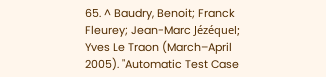65. ^ Baudry, Benoit; Franck Fleurey; Jean-Marc Jézéquel; Yves Le Traon (March–April 2005). "Automatic Test Case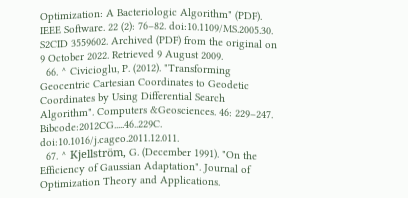Optimization: A Bacteriologic Algorithm" (PDF). IEEE Software. 22 (2): 76–82. doi:10.1109/MS.2005.30. S2CID 3559602. Archived (PDF) from the original on 9 October 2022. Retrieved 9 August 2009.
  66. ^ Civicioglu, P. (2012). "Transforming Geocentric Cartesian Coordinates to Geodetic Coordinates by Using Differential Search Algorithm". Computers &Geosciences. 46: 229–247. Bibcode:2012CG.....46..229C. doi:10.1016/j.cageo.2011.12.011.
  67. ^ Kjellström, G. (December 1991). "On the Efficiency of Gaussian Adaptation". Journal of Optimization Theory and Applications.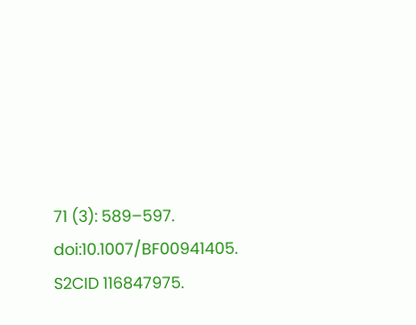71 (3): 589–597. doi:10.1007/BF00941405. S2CID 116847975.